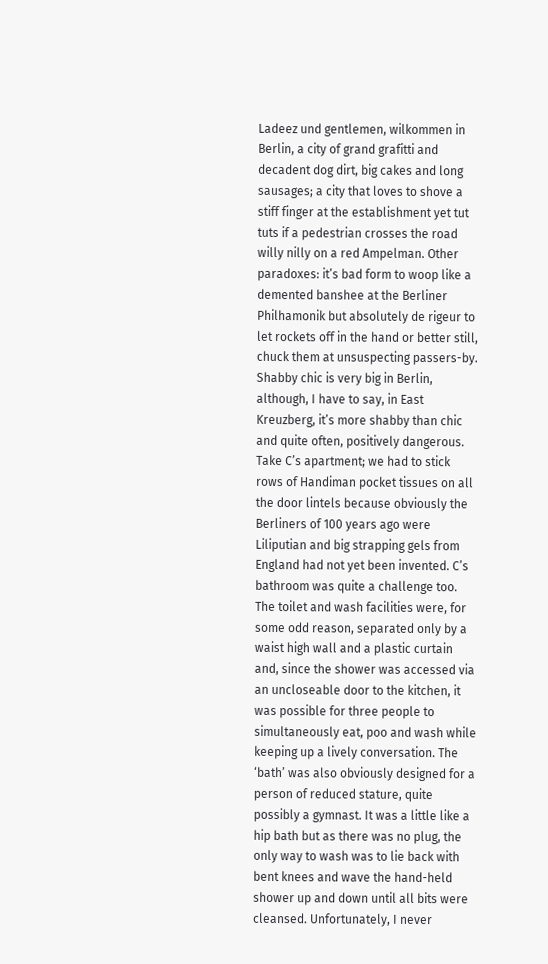Ladeez und gentlemen, wilkommen in Berlin, a city of grand grafitti and decadent dog dirt, big cakes and long sausages; a city that loves to shove a stiff finger at the establishment yet tut tuts if a pedestrian crosses the road willy nilly on a red Ampelman. Other paradoxes: it’s bad form to woop like a demented banshee at the Berliner Philhamonik but absolutely de rigeur to let rockets off in the hand or better still, chuck them at unsuspecting passers-by. Shabby chic is very big in Berlin, although, I have to say, in East Kreuzberg, it’s more shabby than chic and quite often, positively dangerous. Take C’s apartment; we had to stick rows of Handiman pocket tissues on all the door lintels because obviously the Berliners of 100 years ago were Liliputian and big strapping gels from England had not yet been invented. C’s bathroom was quite a challenge too. The toilet and wash facilities were, for some odd reason, separated only by a waist high wall and a plastic curtain and, since the shower was accessed via an uncloseable door to the kitchen, it was possible for three people to simultaneously eat, poo and wash while keeping up a lively conversation. The ‘bath’ was also obviously designed for a person of reduced stature, quite possibly a gymnast. It was a little like a hip bath but as there was no plug, the only way to wash was to lie back with bent knees and wave the hand-held shower up and down until all bits were cleansed. Unfortunately, I never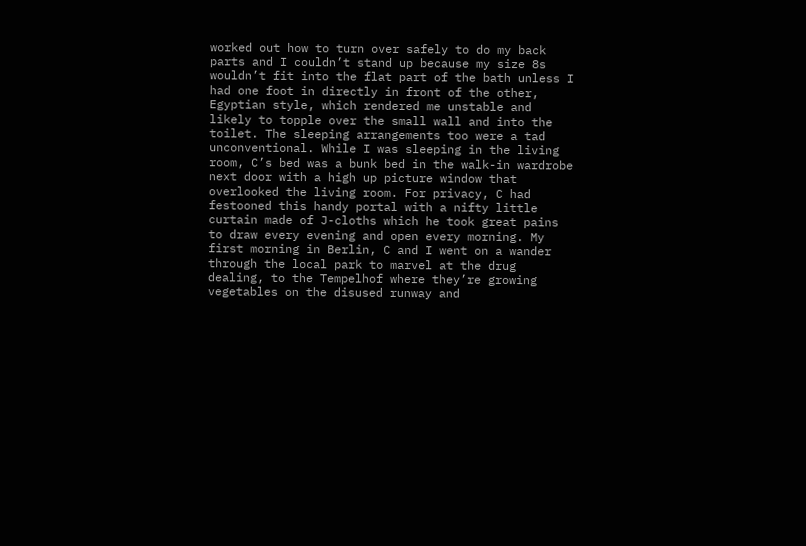worked out how to turn over safely to do my back parts and I couldn’t stand up because my size 8s wouldn’t fit into the flat part of the bath unless I had one foot in directly in front of the other, Egyptian style, which rendered me unstable and likely to topple over the small wall and into the toilet. The sleeping arrangements too were a tad unconventional. While I was sleeping in the living room, C’s bed was a bunk bed in the walk-in wardrobe next door with a high up picture window that overlooked the living room. For privacy, C had festooned this handy portal with a nifty little curtain made of J-cloths which he took great pains to draw every evening and open every morning. My first morning in Berlin, C and I went on a wander through the local park to marvel at the drug dealing, to the Tempelhof where they’re growing vegetables on the disused runway and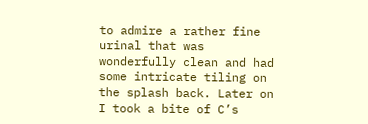to admire a rather fine urinal that was wonderfully clean and had some intricate tiling on the splash back. Later on I took a bite of C’s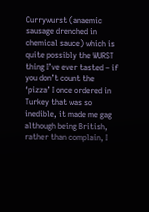Currywurst (anaemic sausage drenched in chemical sauce) which is quite possibly the WURST thing I’ve ever tasted – if you don’t count the ‘pizza’ I once ordered in Turkey that was so inedible, it made me gag although being British, rather than complain, I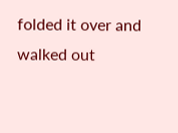folded it over and walked out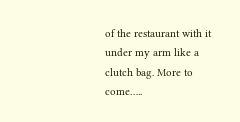of the restaurant with it under my arm like a clutch bag. More to come…..